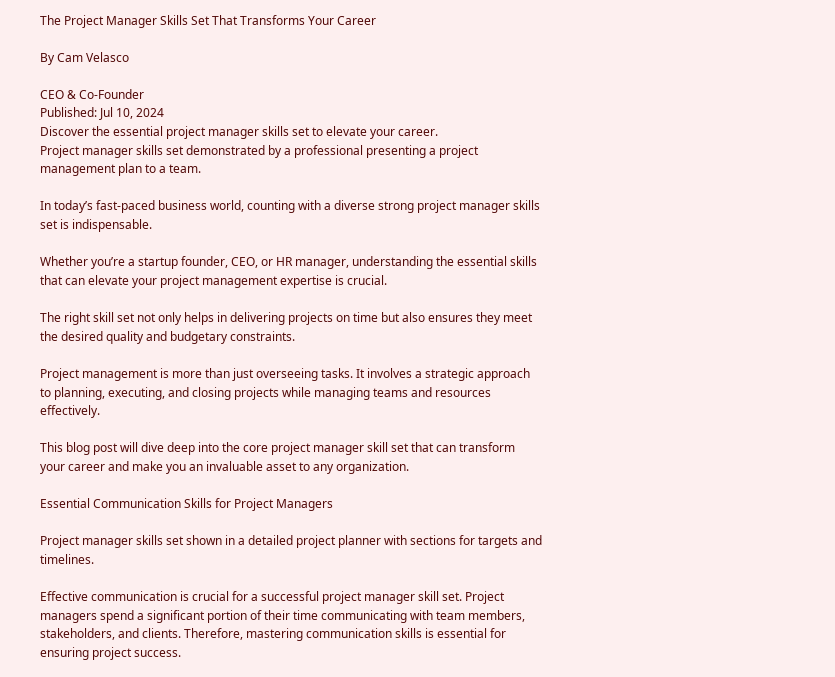The Project Manager Skills Set That Transforms Your Career

By Cam Velasco

CEO & Co-Founder
Published: Jul 10, 2024
Discover the essential project manager skills set to elevate your career.
Project manager skills set demonstrated by a professional presenting a project management plan to a team.

In today’s fast-paced business world, counting with a diverse strong project manager skills set is indispensable.

Whether you’re a startup founder, CEO, or HR manager, understanding the essential skills that can elevate your project management expertise is crucial.

The right skill set not only helps in delivering projects on time but also ensures they meet the desired quality and budgetary constraints.

Project management is more than just overseeing tasks. It involves a strategic approach to planning, executing, and closing projects while managing teams and resources effectively.

This blog post will dive deep into the core project manager skill set that can transform your career and make you an invaluable asset to any organization.

Essential Communication Skills for Project Managers

Project manager skills set shown in a detailed project planner with sections for targets and timelines.

Effective communication is crucial for a successful project manager skill set. Project managers spend a significant portion of their time communicating with team members, stakeholders, and clients. Therefore, mastering communication skills is essential for ensuring project success.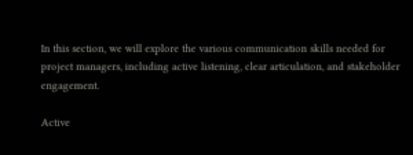In this section, we will explore the various communication skills needed for project managers, including active listening, clear articulation, and stakeholder engagement.

Active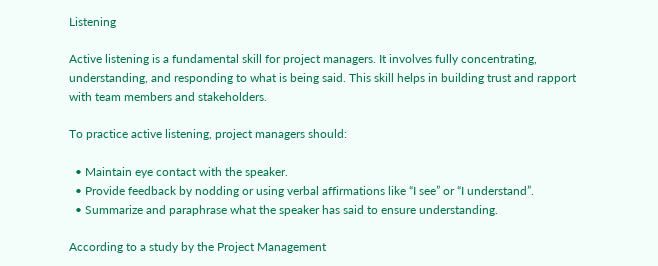Listening

Active listening is a fundamental skill for project managers. It involves fully concentrating, understanding, and responding to what is being said. This skill helps in building trust and rapport with team members and stakeholders.

To practice active listening, project managers should:

  • Maintain eye contact with the speaker.
  • Provide feedback by nodding or using verbal affirmations like “I see” or “I understand”.
  • Summarize and paraphrase what the speaker has said to ensure understanding.

According to a study by the Project Management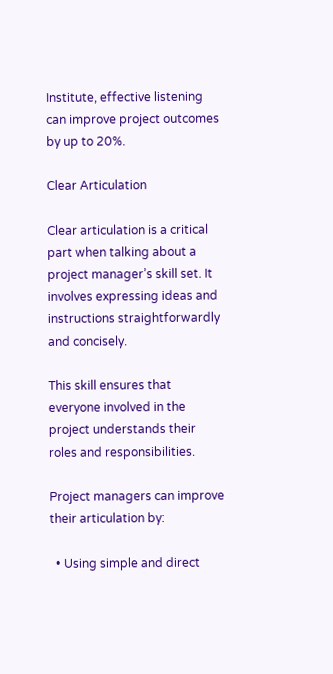Institute, effective listening can improve project outcomes by up to 20%.

Clear Articulation

Clear articulation is a critical part when talking about a project manager’s skill set. It involves expressing ideas and instructions straightforwardly and concisely.

This skill ensures that everyone involved in the project understands their roles and responsibilities.

Project managers can improve their articulation by:

  • Using simple and direct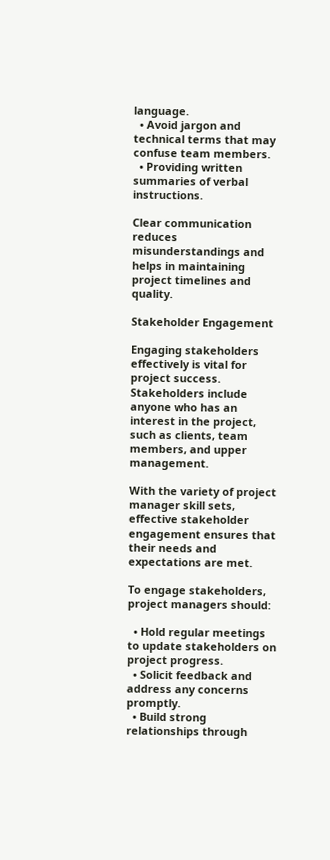language.
  • Avoid jargon and technical terms that may confuse team members.
  • Providing written summaries of verbal instructions.

Clear communication reduces misunderstandings and helps in maintaining project timelines and quality.

Stakeholder Engagement

Engaging stakeholders effectively is vital for project success. Stakeholders include anyone who has an interest in the project, such as clients, team members, and upper management.

With the variety of project manager skill sets, effective stakeholder engagement ensures that their needs and expectations are met.

To engage stakeholders, project managers should:

  • Hold regular meetings to update stakeholders on project progress.
  • Solicit feedback and address any concerns promptly.
  • Build strong relationships through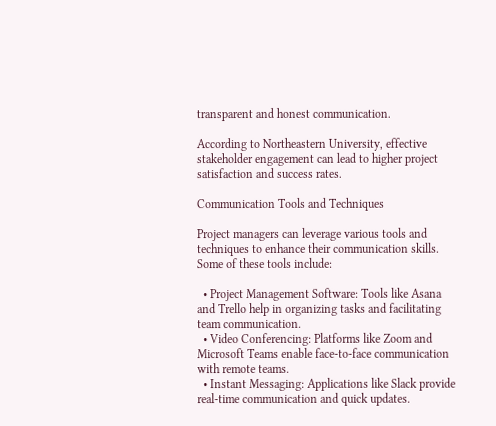transparent and honest communication.

According to Northeastern University, effective stakeholder engagement can lead to higher project satisfaction and success rates.

Communication Tools and Techniques

Project managers can leverage various tools and techniques to enhance their communication skills. Some of these tools include:

  • Project Management Software: Tools like Asana and Trello help in organizing tasks and facilitating team communication.
  • Video Conferencing: Platforms like Zoom and Microsoft Teams enable face-to-face communication with remote teams.
  • Instant Messaging: Applications like Slack provide real-time communication and quick updates.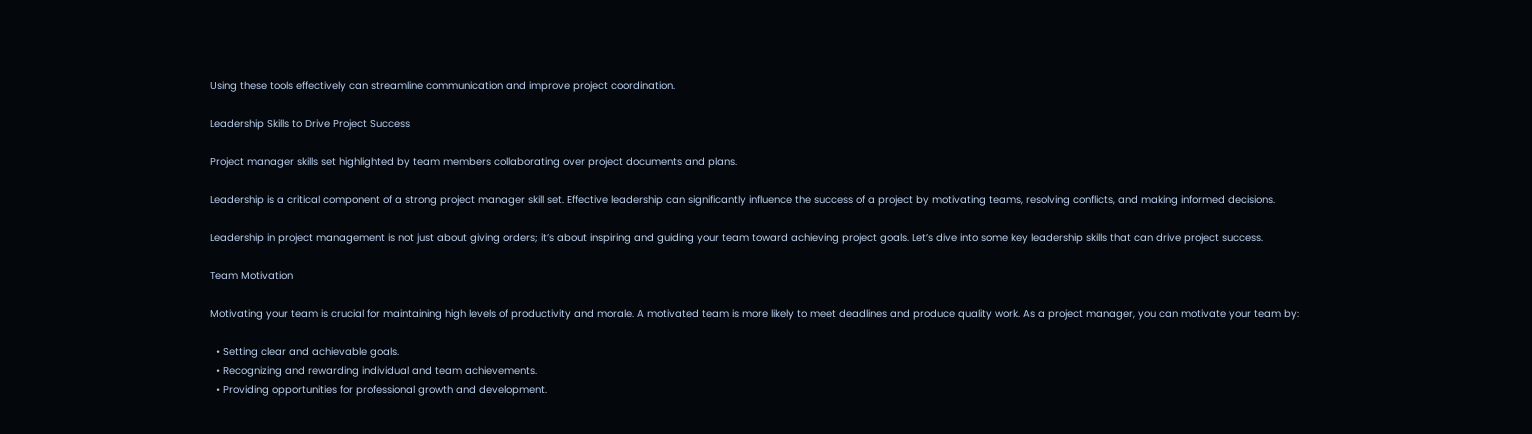Using these tools effectively can streamline communication and improve project coordination.

Leadership Skills to Drive Project Success

Project manager skills set highlighted by team members collaborating over project documents and plans.

Leadership is a critical component of a strong project manager skill set. Effective leadership can significantly influence the success of a project by motivating teams, resolving conflicts, and making informed decisions.

Leadership in project management is not just about giving orders; it’s about inspiring and guiding your team toward achieving project goals. Let’s dive into some key leadership skills that can drive project success.

Team Motivation

Motivating your team is crucial for maintaining high levels of productivity and morale. A motivated team is more likely to meet deadlines and produce quality work. As a project manager, you can motivate your team by:

  • Setting clear and achievable goals.
  • Recognizing and rewarding individual and team achievements.
  • Providing opportunities for professional growth and development.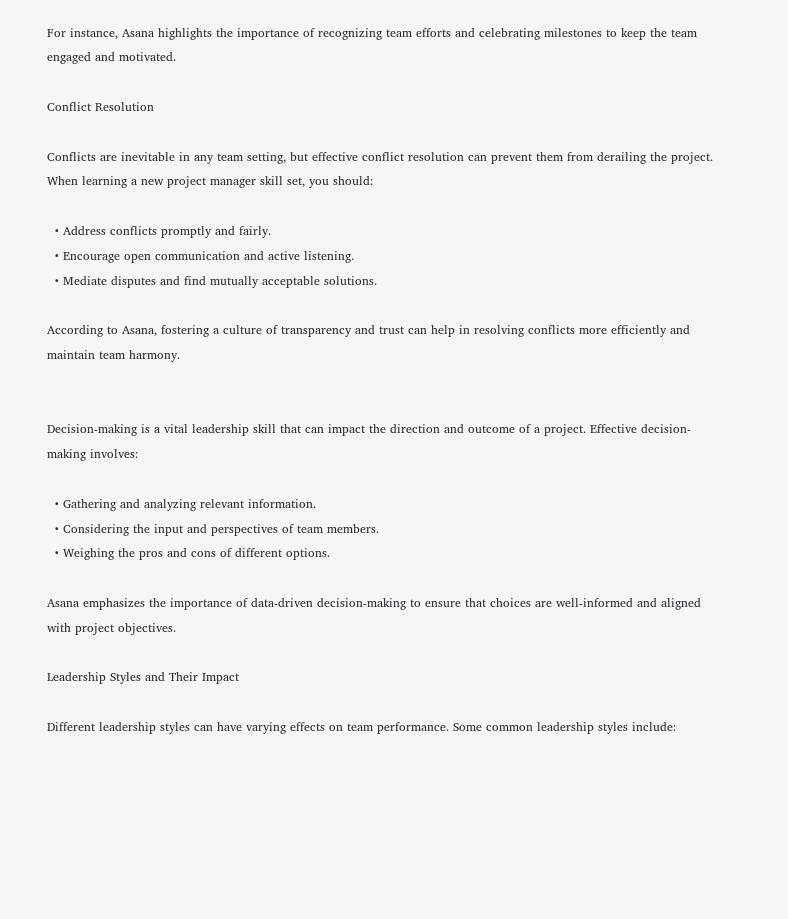For instance, Asana highlights the importance of recognizing team efforts and celebrating milestones to keep the team engaged and motivated.

Conflict Resolution

Conflicts are inevitable in any team setting, but effective conflict resolution can prevent them from derailing the project. When learning a new project manager skill set, you should:

  • Address conflicts promptly and fairly.
  • Encourage open communication and active listening.
  • Mediate disputes and find mutually acceptable solutions.

According to Asana, fostering a culture of transparency and trust can help in resolving conflicts more efficiently and maintain team harmony.


Decision-making is a vital leadership skill that can impact the direction and outcome of a project. Effective decision-making involves:

  • Gathering and analyzing relevant information.
  • Considering the input and perspectives of team members.
  • Weighing the pros and cons of different options.

Asana emphasizes the importance of data-driven decision-making to ensure that choices are well-informed and aligned with project objectives.

Leadership Styles and Their Impact

Different leadership styles can have varying effects on team performance. Some common leadership styles include: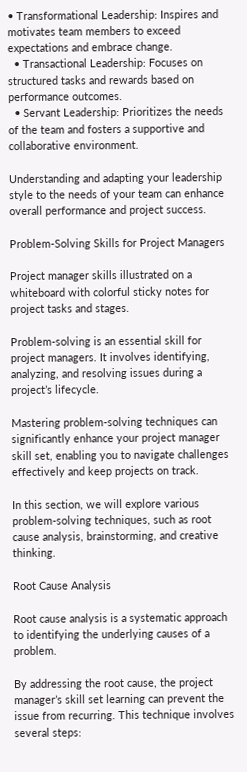• Transformational Leadership: Inspires and motivates team members to exceed expectations and embrace change.
  • Transactional Leadership: Focuses on structured tasks and rewards based on performance outcomes.
  • Servant Leadership: Prioritizes the needs of the team and fosters a supportive and collaborative environment.

Understanding and adapting your leadership style to the needs of your team can enhance overall performance and project success.

Problem-Solving Skills for Project Managers

Project manager skills illustrated on a whiteboard with colorful sticky notes for project tasks and stages.

Problem-solving is an essential skill for project managers. It involves identifying, analyzing, and resolving issues during a project’s lifecycle.

Mastering problem-solving techniques can significantly enhance your project manager skill set, enabling you to navigate challenges effectively and keep projects on track.

In this section, we will explore various problem-solving techniques, such as root cause analysis, brainstorming, and creative thinking.

Root Cause Analysis

Root cause analysis is a systematic approach to identifying the underlying causes of a problem.

By addressing the root cause, the project manager’s skill set learning can prevent the issue from recurring. This technique involves several steps: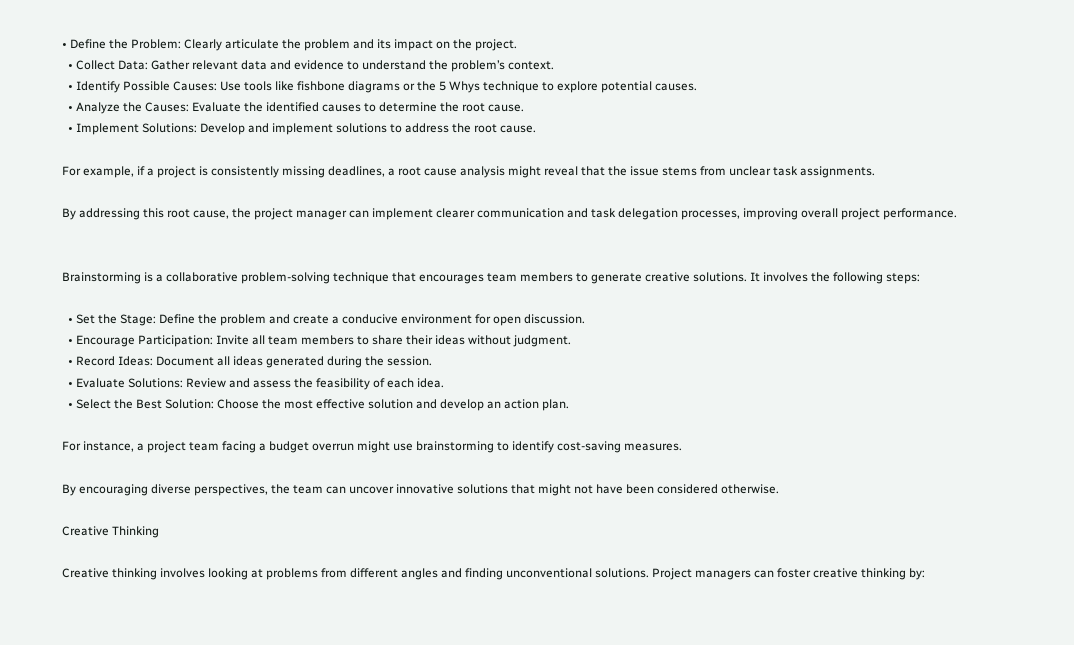• Define the Problem: Clearly articulate the problem and its impact on the project.
  • Collect Data: Gather relevant data and evidence to understand the problem’s context.
  • Identify Possible Causes: Use tools like fishbone diagrams or the 5 Whys technique to explore potential causes.
  • Analyze the Causes: Evaluate the identified causes to determine the root cause.
  • Implement Solutions: Develop and implement solutions to address the root cause.

For example, if a project is consistently missing deadlines, a root cause analysis might reveal that the issue stems from unclear task assignments.

By addressing this root cause, the project manager can implement clearer communication and task delegation processes, improving overall project performance.


Brainstorming is a collaborative problem-solving technique that encourages team members to generate creative solutions. It involves the following steps:

  • Set the Stage: Define the problem and create a conducive environment for open discussion.
  • Encourage Participation: Invite all team members to share their ideas without judgment.
  • Record Ideas: Document all ideas generated during the session.
  • Evaluate Solutions: Review and assess the feasibility of each idea.
  • Select the Best Solution: Choose the most effective solution and develop an action plan.

For instance, a project team facing a budget overrun might use brainstorming to identify cost-saving measures.

By encouraging diverse perspectives, the team can uncover innovative solutions that might not have been considered otherwise.

Creative Thinking

Creative thinking involves looking at problems from different angles and finding unconventional solutions. Project managers can foster creative thinking by: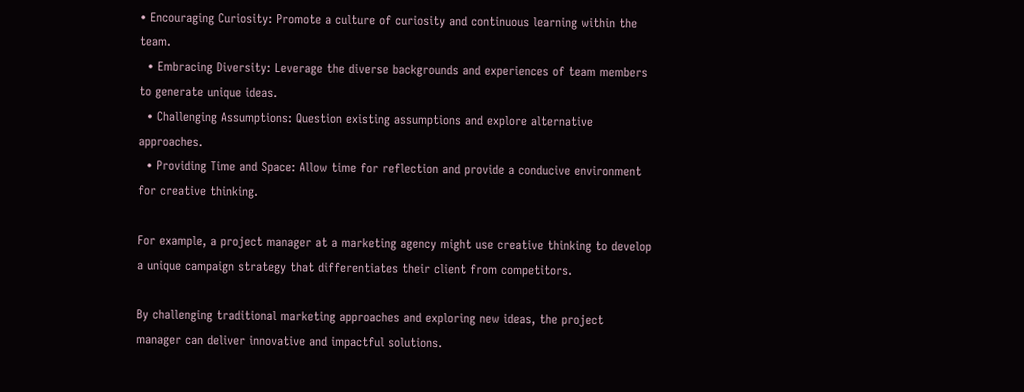• Encouraging Curiosity: Promote a culture of curiosity and continuous learning within the team.
  • Embracing Diversity: Leverage the diverse backgrounds and experiences of team members to generate unique ideas.
  • Challenging Assumptions: Question existing assumptions and explore alternative approaches.
  • Providing Time and Space: Allow time for reflection and provide a conducive environment for creative thinking.

For example, a project manager at a marketing agency might use creative thinking to develop a unique campaign strategy that differentiates their client from competitors.

By challenging traditional marketing approaches and exploring new ideas, the project manager can deliver innovative and impactful solutions.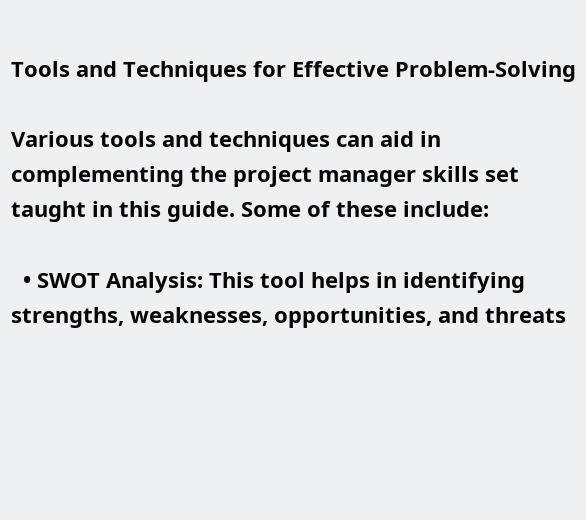Tools and Techniques for Effective Problem-Solving

Various tools and techniques can aid in complementing the project manager skills set taught in this guide. Some of these include:

  • SWOT Analysis: This tool helps in identifying strengths, weaknesses, opportunities, and threats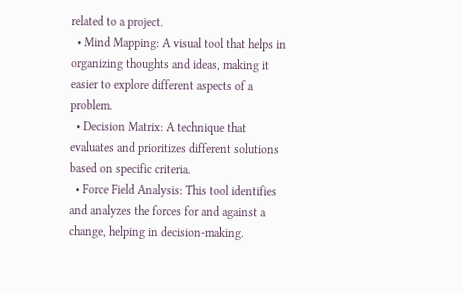related to a project.
  • Mind Mapping: A visual tool that helps in organizing thoughts and ideas, making it easier to explore different aspects of a problem.
  • Decision Matrix: A technique that evaluates and prioritizes different solutions based on specific criteria.
  • Force Field Analysis: This tool identifies and analyzes the forces for and against a change, helping in decision-making.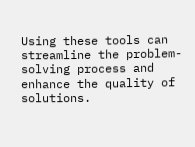Using these tools can streamline the problem-solving process and enhance the quality of solutions.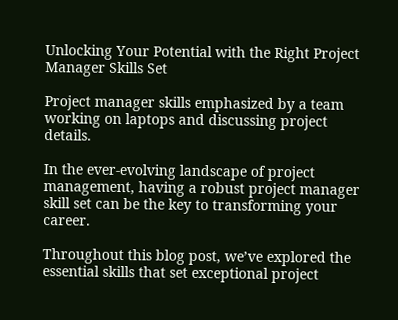Unlocking Your Potential with the Right Project Manager Skills Set

Project manager skills emphasized by a team working on laptops and discussing project details.

In the ever-evolving landscape of project management, having a robust project manager skill set can be the key to transforming your career.

Throughout this blog post, we’ve explored the essential skills that set exceptional project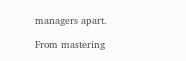managers apart.

From mastering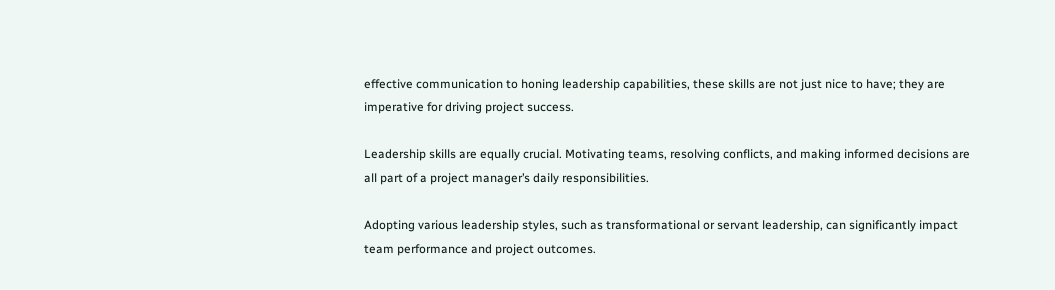effective communication to honing leadership capabilities, these skills are not just nice to have; they are imperative for driving project success.

Leadership skills are equally crucial. Motivating teams, resolving conflicts, and making informed decisions are all part of a project manager’s daily responsibilities.

Adopting various leadership styles, such as transformational or servant leadership, can significantly impact team performance and project outcomes.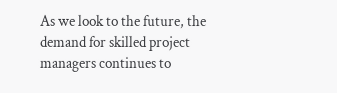As we look to the future, the demand for skilled project managers continues to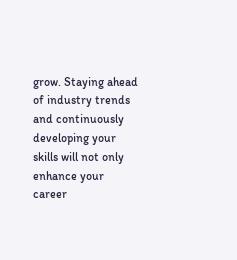grow. Staying ahead of industry trends and continuously developing your skills will not only enhance your career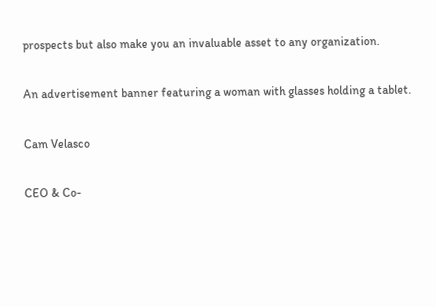prospects but also make you an invaluable asset to any organization.

An advertisement banner featuring a woman with glasses holding a tablet.

Cam Velasco

CEO & Co-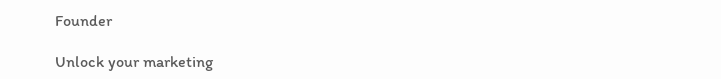Founder

Unlock your marketing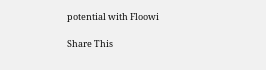potential with Floowi

Share This